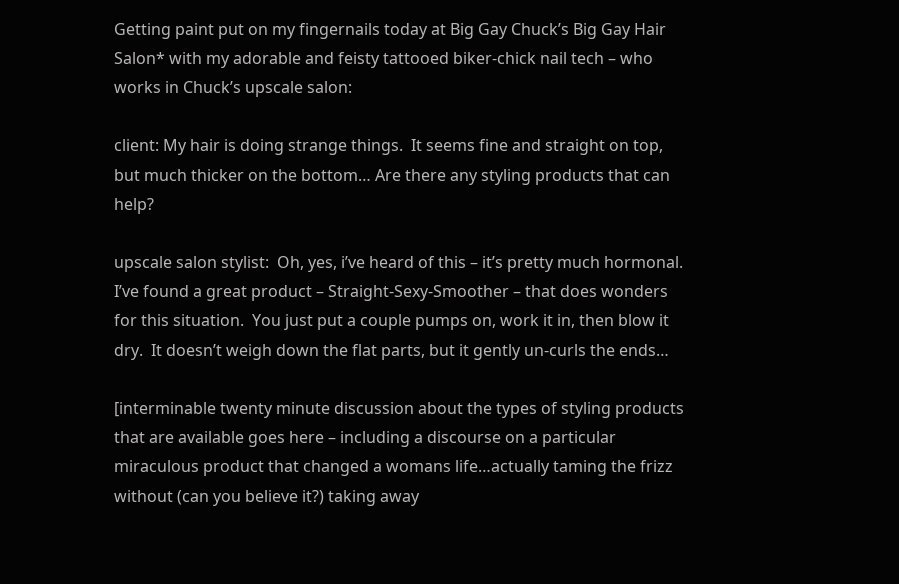Getting paint put on my fingernails today at Big Gay Chuck’s Big Gay Hair Salon* with my adorable and feisty tattooed biker-chick nail tech – who works in Chuck’s upscale salon:

client: My hair is doing strange things.  It seems fine and straight on top, but much thicker on the bottom… Are there any styling products that can help?

upscale salon stylist:  Oh, yes, i’ve heard of this – it’s pretty much hormonal.  I’ve found a great product – Straight-Sexy-Smoother – that does wonders for this situation.  You just put a couple pumps on, work it in, then blow it dry.  It doesn’t weigh down the flat parts, but it gently un-curls the ends…

[interminable twenty minute discussion about the types of styling products that are available goes here – including a discourse on a particular miraculous product that changed a womans life…actually taming the frizz without (can you believe it?) taking away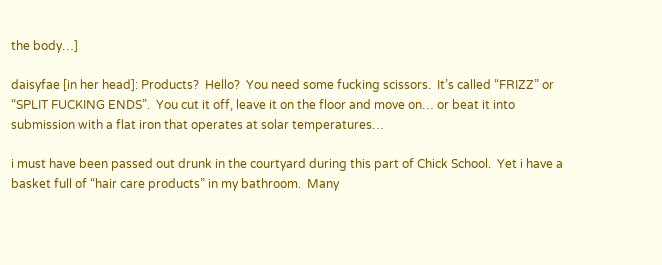the body…]

daisyfae [in her head]: Products?  Hello?  You need some fucking scissors.  It’s called “FRIZZ” or “SPLIT FUCKING ENDS”.  You cut it off, leave it on the floor and move on… or beat it into submission with a flat iron that operates at solar temperatures…

i must have been passed out drunk in the courtyard during this part of Chick School.  Yet i have a basket full of “hair care products” in my bathroom.  Many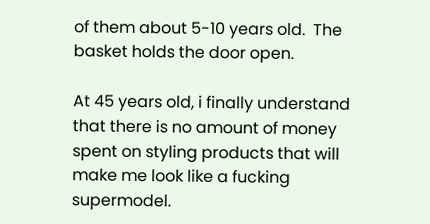of them about 5-10 years old.  The basket holds the door open.

At 45 years old, i finally understand that there is no amount of money spent on styling products that will make me look like a fucking supermodel.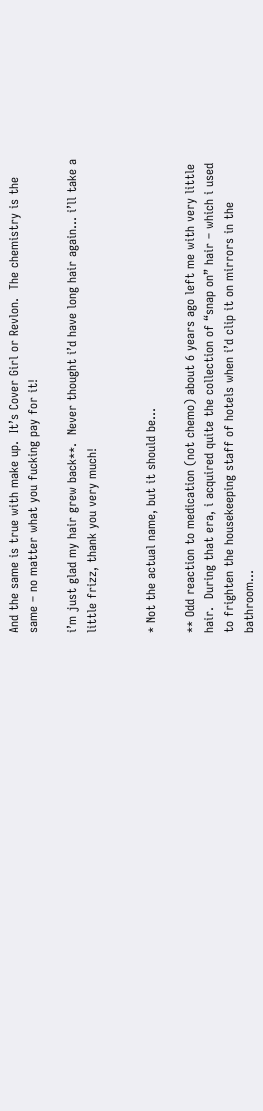And the same is true with make up.  It’s Cover Girl or Revlon.  The chemistry is the same – no matter what you fucking pay for it!

i’m just glad my hair grew back**.  Never thought i’d have long hair again… i’ll take a little frizz, thank you very much!


* Not the actual name, but it should be…

** Odd reaction to medication (not chemo) about 6 years ago left me with very little hair.  During that era, i acquired quite the collection of “snap on” hair – which i used to frighten the housekeeping staff of hotels when i’d clip it on mirrors in the bathroom…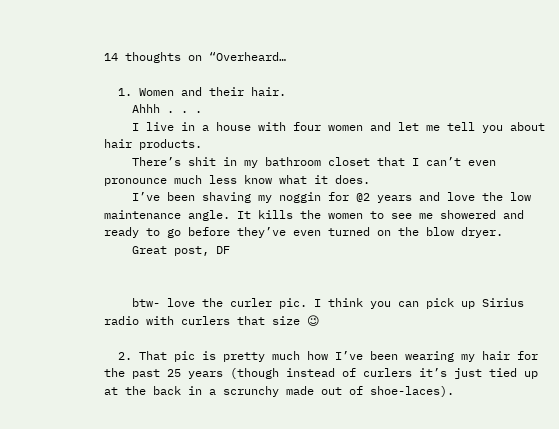14 thoughts on “Overheard…

  1. Women and their hair.
    Ahhh . . .
    I live in a house with four women and let me tell you about hair products.
    There’s shit in my bathroom closet that I can’t even pronounce much less know what it does.
    I’ve been shaving my noggin for @2 years and love the low maintenance angle. It kills the women to see me showered and ready to go before they’ve even turned on the blow dryer.
    Great post, DF


    btw- love the curler pic. I think you can pick up Sirius radio with curlers that size 😉

  2. That pic is pretty much how I’ve been wearing my hair for the past 25 years (though instead of curlers it’s just tied up at the back in a scrunchy made out of shoe-laces).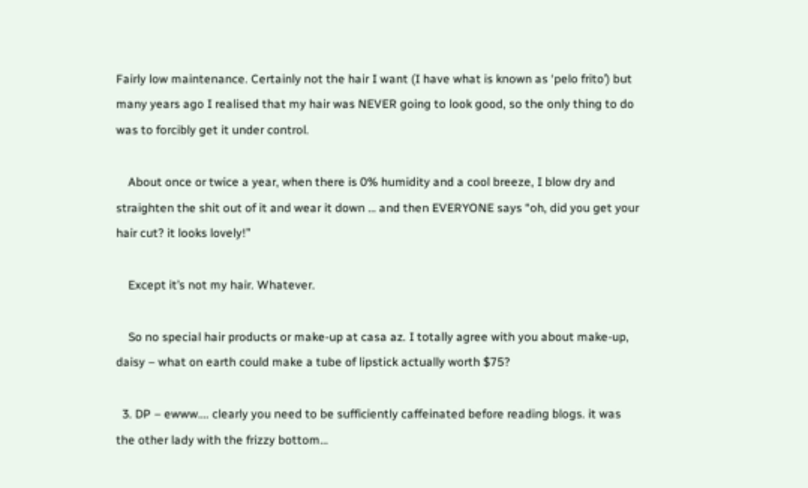Fairly low maintenance. Certainly not the hair I want (I have what is known as ‘pelo frito’) but many years ago I realised that my hair was NEVER going to look good, so the only thing to do was to forcibly get it under control.

    About once or twice a year, when there is 0% humidity and a cool breeze, I blow dry and straighten the shit out of it and wear it down … and then EVERYONE says “oh, did you get your hair cut? it looks lovely!”

    Except it’s not my hair. Whatever.

    So no special hair products or make-up at casa az. I totally agree with you about make-up, daisy – what on earth could make a tube of lipstick actually worth $75?

  3. DP – ewww…. clearly you need to be sufficiently caffeinated before reading blogs. it was the other lady with the frizzy bottom…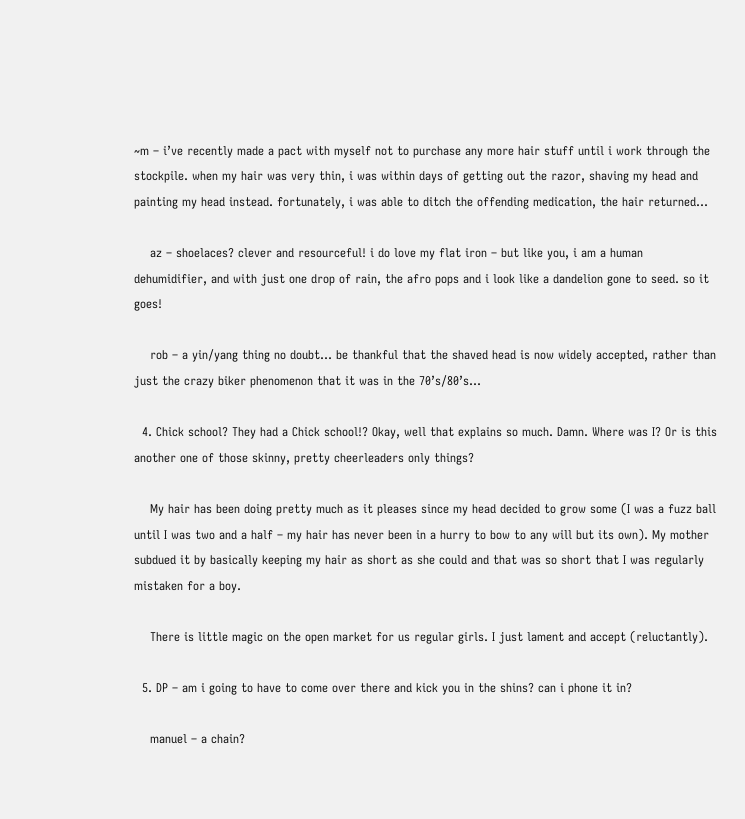~m – i’ve recently made a pact with myself not to purchase any more hair stuff until i work through the stockpile. when my hair was very thin, i was within days of getting out the razor, shaving my head and painting my head instead. fortunately, i was able to ditch the offending medication, the hair returned…

    az – shoelaces? clever and resourceful! i do love my flat iron – but like you, i am a human dehumidifier, and with just one drop of rain, the afro pops and i look like a dandelion gone to seed. so it goes!

    rob – a yin/yang thing no doubt… be thankful that the shaved head is now widely accepted, rather than just the crazy biker phenomenon that it was in the 70’s/80’s…

  4. Chick school? They had a Chick school!? Okay, well that explains so much. Damn. Where was I? Or is this another one of those skinny, pretty cheerleaders only things?

    My hair has been doing pretty much as it pleases since my head decided to grow some (I was a fuzz ball until I was two and a half – my hair has never been in a hurry to bow to any will but its own). My mother subdued it by basically keeping my hair as short as she could and that was so short that I was regularly mistaken for a boy.

    There is little magic on the open market for us regular girls. I just lament and accept (reluctantly).

  5. DP – am i going to have to come over there and kick you in the shins? can i phone it in?

    manuel – a chain?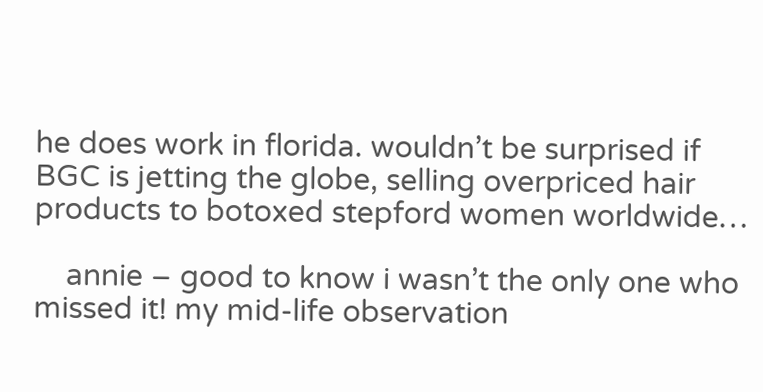he does work in florida. wouldn’t be surprised if BGC is jetting the globe, selling overpriced hair products to botoxed stepford women worldwide…

    annie – good to know i wasn’t the only one who missed it! my mid-life observation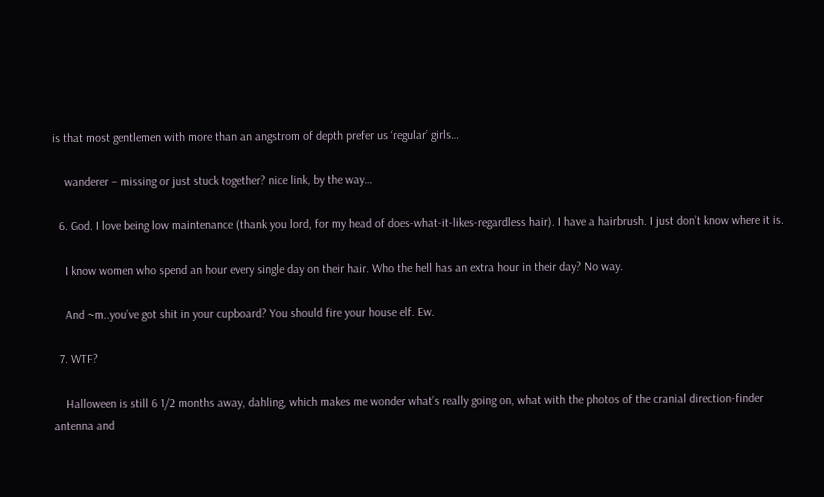is that most gentlemen with more than an angstrom of depth prefer us ‘regular’ girls…

    wanderer – missing or just stuck together? nice link, by the way…

  6. God. I love being low maintenance (thank you lord, for my head of does-what-it-likes-regardless hair). I have a hairbrush. I just don’t know where it is.

    I know women who spend an hour every single day on their hair. Who the hell has an extra hour in their day? No way.

    And ~m..you’ve got shit in your cupboard? You should fire your house elf. Ew.

  7. WTF?

    Halloween is still 6 1/2 months away, dahling, which makes me wonder what’s really going on, what with the photos of the cranial direction-finder antenna and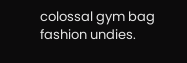colossal gym bag fashion undies.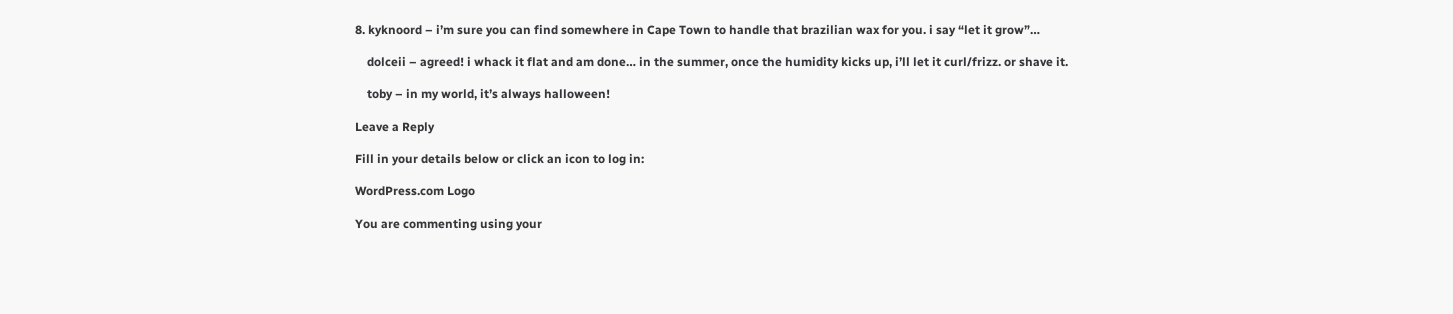8. kyknoord – i’m sure you can find somewhere in Cape Town to handle that brazilian wax for you. i say “let it grow”…

    dolceii – agreed! i whack it flat and am done… in the summer, once the humidity kicks up, i’ll let it curl/frizz. or shave it.

    toby – in my world, it’s always halloween!

Leave a Reply

Fill in your details below or click an icon to log in:

WordPress.com Logo

You are commenting using your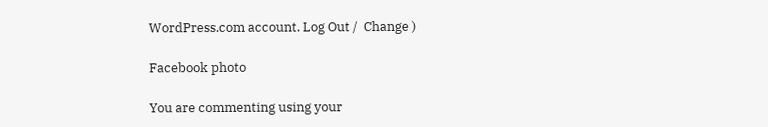WordPress.com account. Log Out /  Change )

Facebook photo

You are commenting using your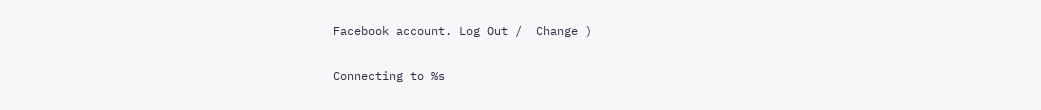Facebook account. Log Out /  Change )

Connecting to %s